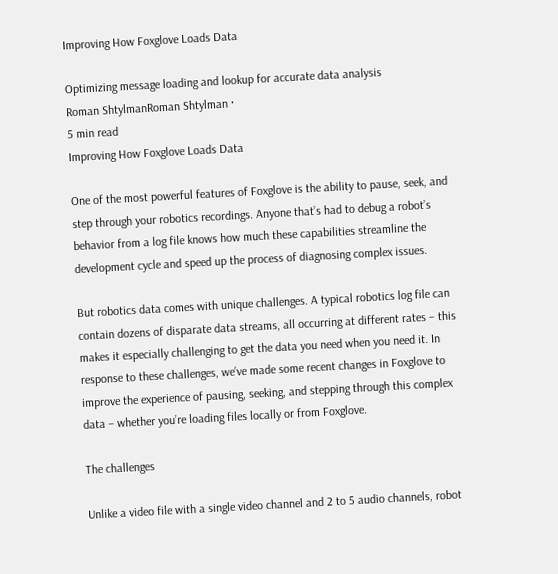Improving How Foxglove Loads Data

Optimizing message loading and lookup for accurate data analysis
Roman ShtylmanRoman Shtylman ·
5 min read
Improving How Foxglove Loads Data

One of the most powerful features of Foxglove is the ability to pause, seek, and step through your robotics recordings. Anyone that’s had to debug a robot’s behavior from a log file knows how much these capabilities streamline the development cycle and speed up the process of diagnosing complex issues.

But robotics data comes with unique challenges. A typical robotics log file can contain dozens of disparate data streams, all occurring at different rates – this makes it especially challenging to get the data you need when you need it. In response to these challenges, we’ve made some recent changes in Foxglove to improve the experience of pausing, seeking, and stepping through this complex data – whether you’re loading files locally or from Foxglove.

The challenges

Unlike a video file with a single video channel and 2 to 5 audio channels, robot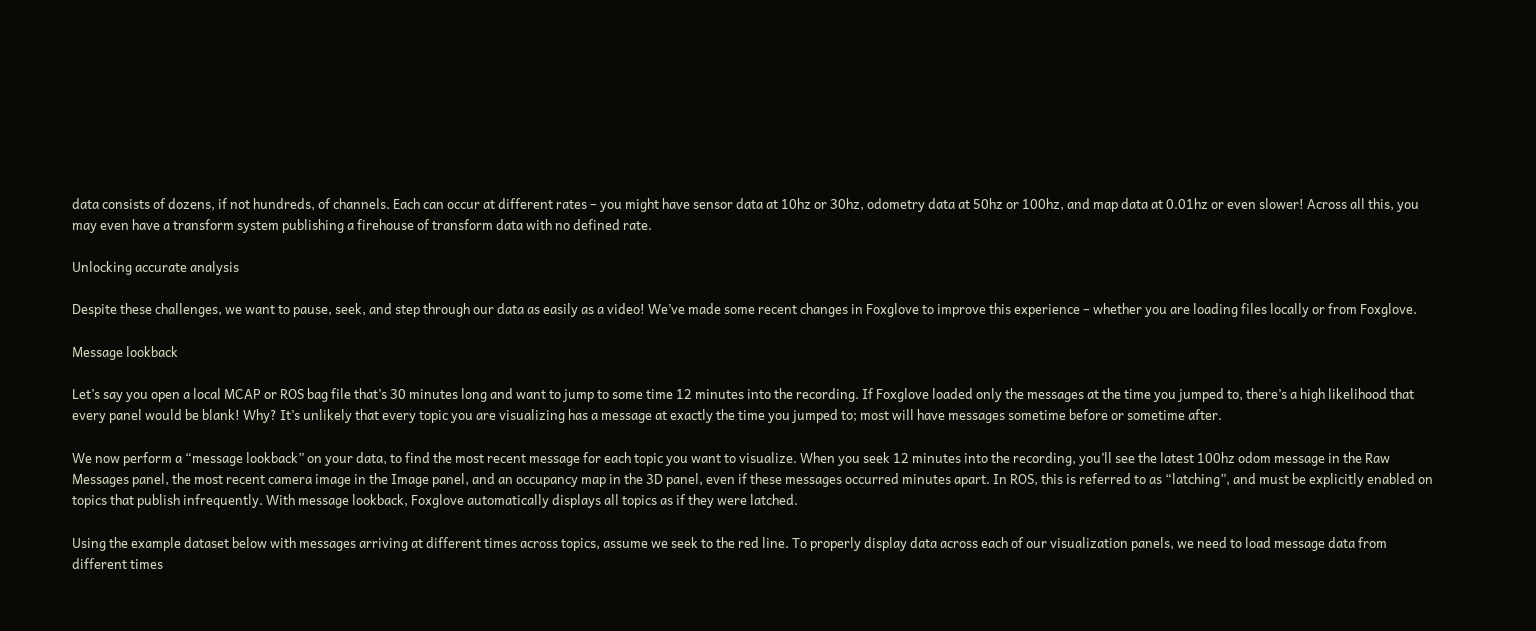data consists of dozens, if not hundreds, of channels. Each can occur at different rates – you might have sensor data at 10hz or 30hz, odometry data at 50hz or 100hz, and map data at 0.01hz or even slower! Across all this, you may even have a transform system publishing a firehouse of transform data with no defined rate.

Unlocking accurate analysis

Despite these challenges, we want to pause, seek, and step through our data as easily as a video! We’ve made some recent changes in Foxglove to improve this experience – whether you are loading files locally or from Foxglove.

Message lookback

Let’s say you open a local MCAP or ROS bag file that’s 30 minutes long and want to jump to some time 12 minutes into the recording. If Foxglove loaded only the messages at the time you jumped to, there’s a high likelihood that every panel would be blank! Why? It’s unlikely that every topic you are visualizing has a message at exactly the time you jumped to; most will have messages sometime before or sometime after.

We now perform a “message lookback” on your data, to find the most recent message for each topic you want to visualize. When you seek 12 minutes into the recording, you’ll see the latest 100hz odom message in the Raw Messages panel, the most recent camera image in the Image panel, and an occupancy map in the 3D panel, even if these messages occurred minutes apart. In ROS, this is referred to as “latching”, and must be explicitly enabled on topics that publish infrequently. With message lookback, Foxglove automatically displays all topics as if they were latched.

Using the example dataset below with messages arriving at different times across topics, assume we seek to the red line. To properly display data across each of our visualization panels, we need to load message data from different times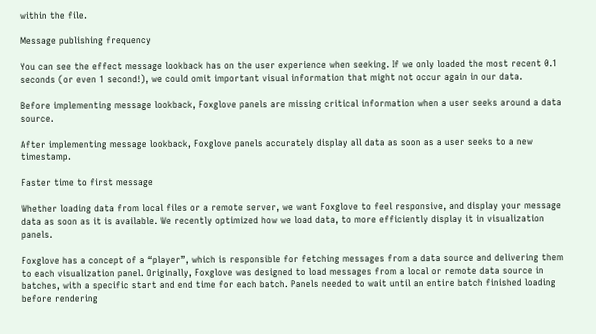within the file.

Message publishing frequency

You can see the effect message lookback has on the user experience when seeking. If we only loaded the most recent 0.1 seconds (or even 1 second!), we could omit important visual information that might not occur again in our data.

Before implementing message lookback, Foxglove panels are missing critical information when a user seeks around a data source.

After implementing message lookback, Foxglove panels accurately display all data as soon as a user seeks to a new timestamp.

Faster time to first message

Whether loading data from local files or a remote server, we want Foxglove to feel responsive, and display your message data as soon as it is available. We recently optimized how we load data, to more efficiently display it in visualization panels.

Foxglove has a concept of a “player”, which is responsible for fetching messages from a data source and delivering them to each visualization panel. Originally, Foxglove was designed to load messages from a local or remote data source in batches, with a specific start and end time for each batch. Panels needed to wait until an entire batch finished loading before rendering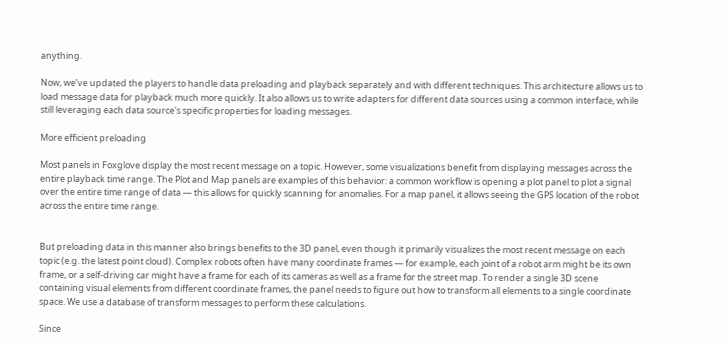anything.

Now, we’ve updated the players to handle data preloading and playback separately and with different techniques. This architecture allows us to load message data for playback much more quickly. It also allows us to write adapters for different data sources using a common interface, while still leveraging each data source's specific properties for loading messages.

More efficient preloading

Most panels in Foxglove display the most recent message on a topic. However, some visualizations benefit from displaying messages across the entire playback time range. The Plot and Map panels are examples of this behavior: a common workflow is opening a plot panel to plot a signal over the entire time range of data — this allows for quickly scanning for anomalies. For a map panel, it allows seeing the GPS location of the robot across the entire time range.


But preloading data in this manner also brings benefits to the 3D panel, even though it primarily visualizes the most recent message on each topic (e.g. the latest point cloud). Complex robots often have many coordinate frames — for example, each joint of a robot arm might be its own frame, or a self-driving car might have a frame for each of its cameras as well as a frame for the street map. To render a single 3D scene containing visual elements from different coordinate frames, the panel needs to figure out how to transform all elements to a single coordinate space. We use a database of transform messages to perform these calculations.

Since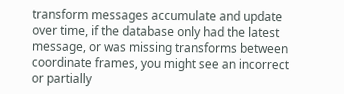transform messages accumulate and update over time, if the database only had the latest message, or was missing transforms between coordinate frames, you might see an incorrect or partially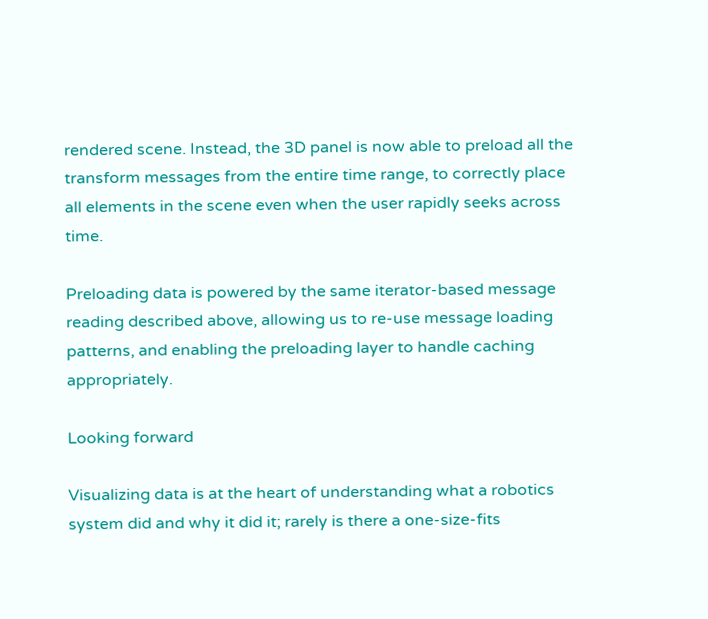rendered scene. Instead, the 3D panel is now able to preload all the transform messages from the entire time range, to correctly place all elements in the scene even when the user rapidly seeks across time.

Preloading data is powered by the same iterator-based message reading described above, allowing us to re-use message loading patterns, and enabling the preloading layer to handle caching appropriately.

Looking forward

Visualizing data is at the heart of understanding what a robotics system did and why it did it; rarely is there a one-size-fits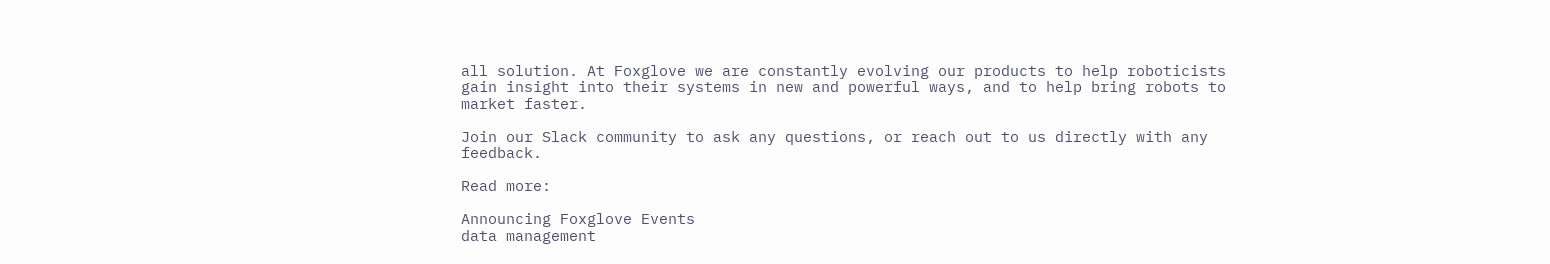all solution. At Foxglove we are constantly evolving our products to help roboticists gain insight into their systems in new and powerful ways, and to help bring robots to market faster.

Join our Slack community to ask any questions, or reach out to us directly with any feedback.

Read more:

Announcing Foxglove Events
data management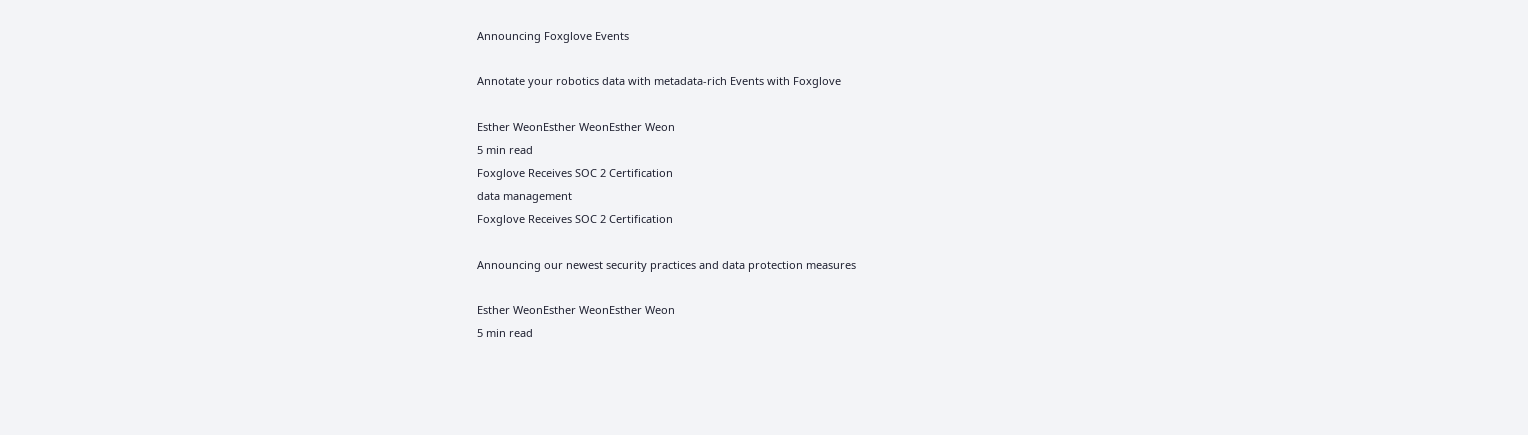Announcing Foxglove Events

Annotate your robotics data with metadata-rich Events with Foxglove

Esther WeonEsther WeonEsther Weon
5 min read
Foxglove Receives SOC 2 Certification
data management
Foxglove Receives SOC 2 Certification

Announcing our newest security practices and data protection measures

Esther WeonEsther WeonEsther Weon
5 min read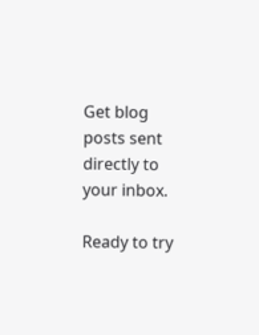Get blog posts sent directly to your inbox.

Ready to try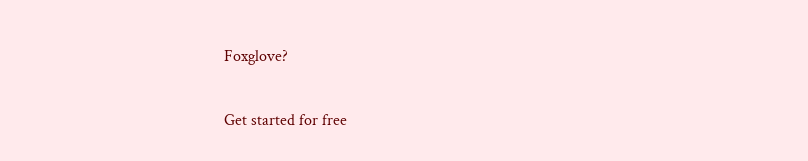Foxglove?

Get started for free